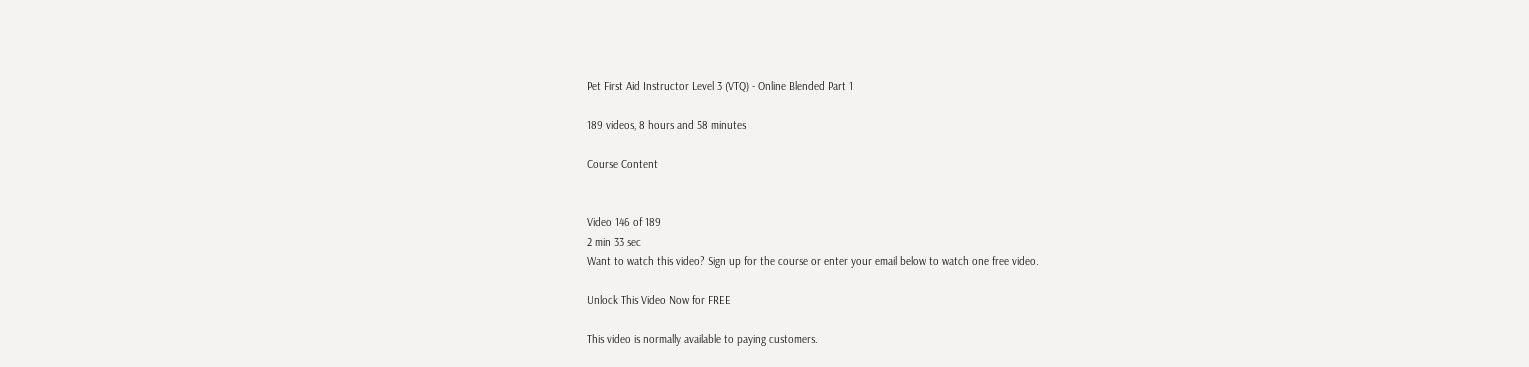Pet First Aid Instructor Level 3 (VTQ) - Online Blended Part 1

189 videos, 8 hours and 58 minutes

Course Content


Video 146 of 189
2 min 33 sec
Want to watch this video? Sign up for the course or enter your email below to watch one free video.

Unlock This Video Now for FREE

This video is normally available to paying customers.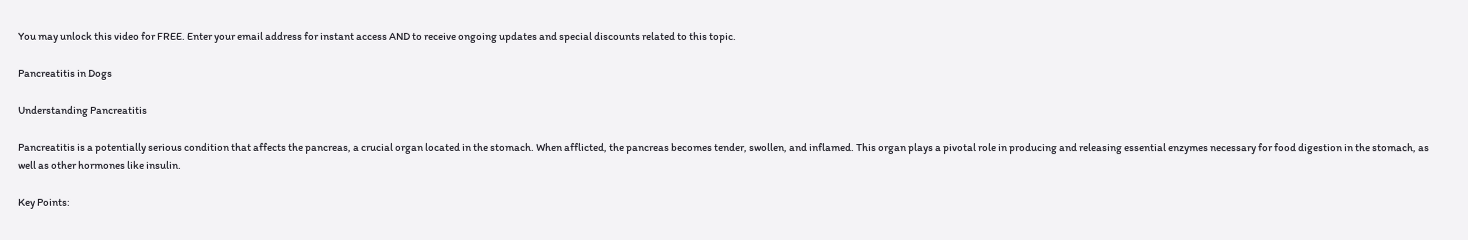You may unlock this video for FREE. Enter your email address for instant access AND to receive ongoing updates and special discounts related to this topic.

Pancreatitis in Dogs

Understanding Pancreatitis

Pancreatitis is a potentially serious condition that affects the pancreas, a crucial organ located in the stomach. When afflicted, the pancreas becomes tender, swollen, and inflamed. This organ plays a pivotal role in producing and releasing essential enzymes necessary for food digestion in the stomach, as well as other hormones like insulin.

Key Points: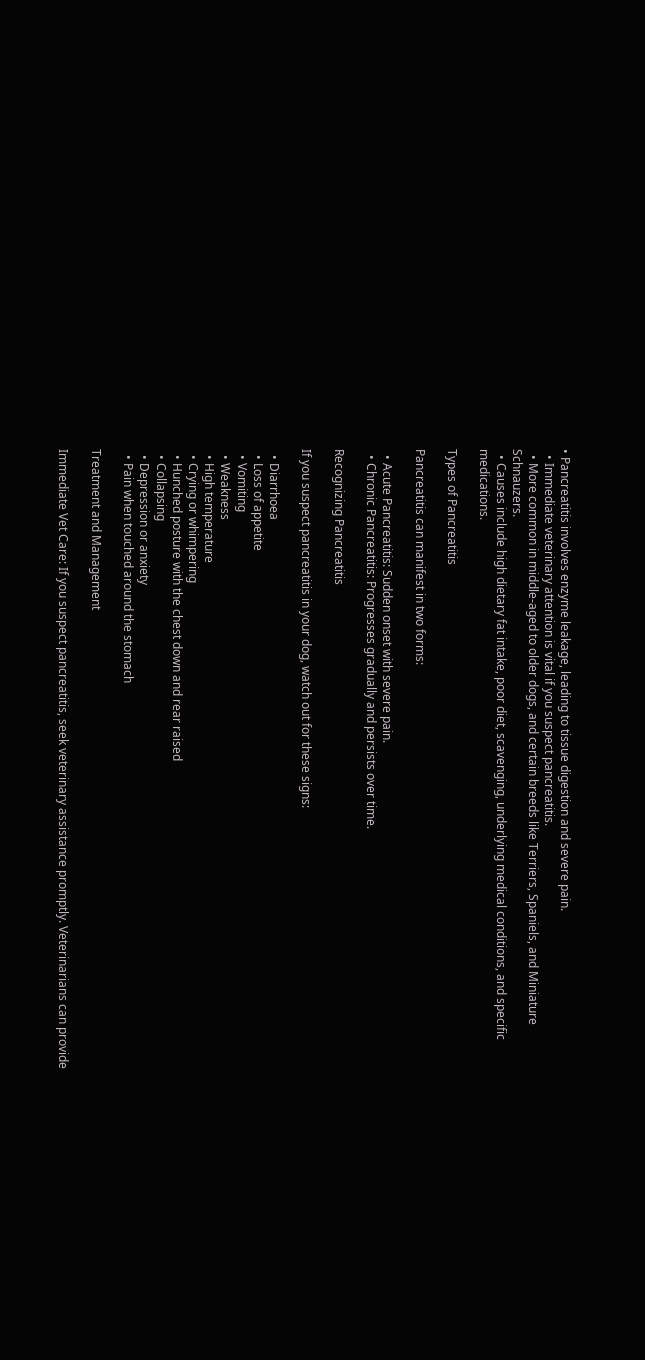• Pancreatitis involves enzyme leakage, leading to tissue digestion and severe pain.
  • Immediate veterinary attention is vital if you suspect pancreatitis.
  • More common in middle-aged to older dogs, and certain breeds like Terriers, Spaniels, and Miniature Schnauzers.
  • Causes include high dietary fat intake, poor diet, scavenging, underlying medical conditions, and specific medications.

Types of Pancreatitis

Pancreatitis can manifest in two forms:

  • Acute Pancreatitis: Sudden onset with severe pain.
  • Chronic Pancreatitis: Progresses gradually and persists over time.

Recognizing Pancreatitis

If you suspect pancreatitis in your dog, watch out for these signs:

  • Diarrhoea
  • Loss of appetite
  • Vomiting
  • Weakness
  • High temperature
  • Crying or whimpering
  • Hunched posture with the chest down and rear raised
  • Collapsing
  • Depression or anxiety
  • Pain when touched around the stomach

Treatment and Management

Immediate Vet Care: If you suspect pancreatitis, seek veterinary assistance promptly. Veterinarians can provide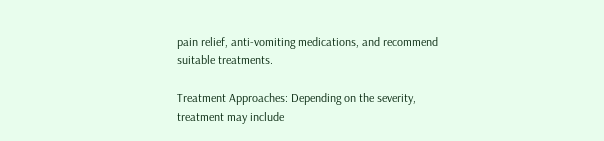pain relief, anti-vomiting medications, and recommend suitable treatments.

Treatment Approaches: Depending on the severity, treatment may include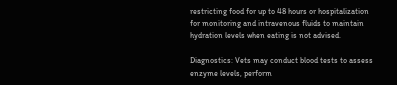restricting food for up to 48 hours or hospitalization for monitoring and intravenous fluids to maintain hydration levels when eating is not advised.

Diagnostics: Vets may conduct blood tests to assess enzyme levels, perform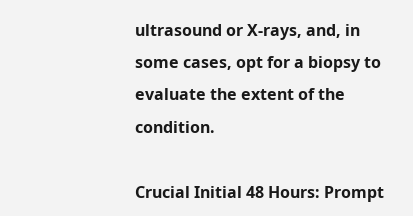ultrasound or X-rays, and, in some cases, opt for a biopsy to evaluate the extent of the condition.

Crucial Initial 48 Hours: Prompt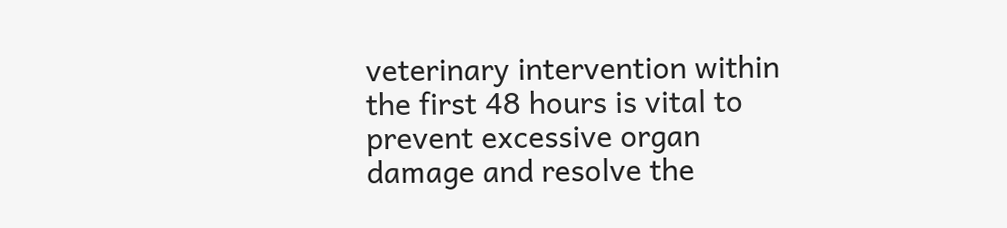veterinary intervention within the first 48 hours is vital to prevent excessive organ damage and resolve the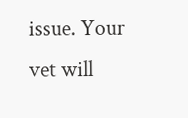issue. Your vet will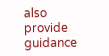also provide guidance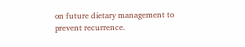on future dietary management to prevent recurrence.